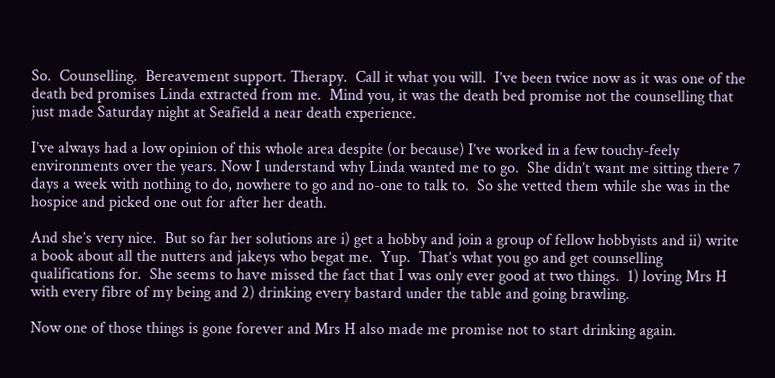So.  Counselling.  Bereavement support. Therapy.  Call it what you will.  I’ve been twice now as it was one of the death bed promises Linda extracted from me.  Mind you, it was the death bed promise not the counselling that just made Saturday night at Seafield a near death experience.

I’ve always had a low opinion of this whole area despite (or because) I’ve worked in a few touchy-feely environments over the years. Now I understand why Linda wanted me to go.  She didn’t want me sitting there 7 days a week with nothing to do, nowhere to go and no-one to talk to.  So she vetted them while she was in the hospice and picked one out for after her death.

And she’s very nice.  But so far her solutions are i) get a hobby and join a group of fellow hobbyists and ii) write a book about all the nutters and jakeys who begat me.  Yup.  That’s what you go and get counselling qualifications for.  She seems to have missed the fact that I was only ever good at two things.  1) loving Mrs H with every fibre of my being and 2) drinking every bastard under the table and going brawling.

Now one of those things is gone forever and Mrs H also made me promise not to start drinking again.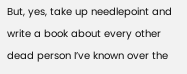But, yes, take up needlepoint and write a book about every other dead person I’ve known over the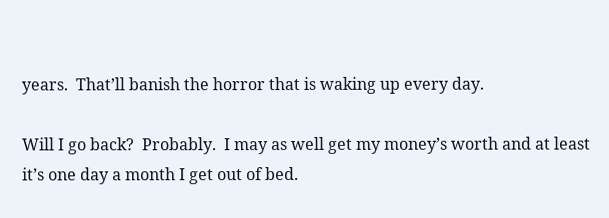years.  That’ll banish the horror that is waking up every day.

Will I go back?  Probably.  I may as well get my money’s worth and at least it’s one day a month I get out of bed.